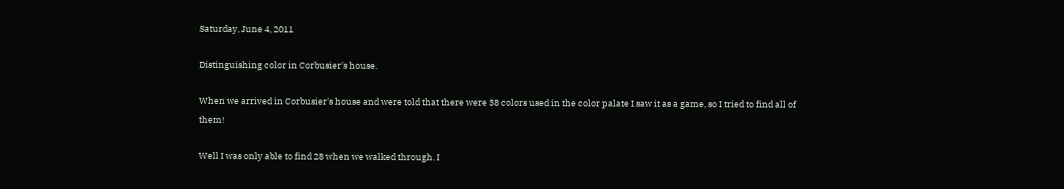Saturday, June 4, 2011

Distinguishing color in Corbusier's house.

When we arrived in Corbusier's house and were told that there were 38 colors used in the color palate I saw it as a game, so I tried to find all of them!

Well I was only able to find 28 when we walked through. I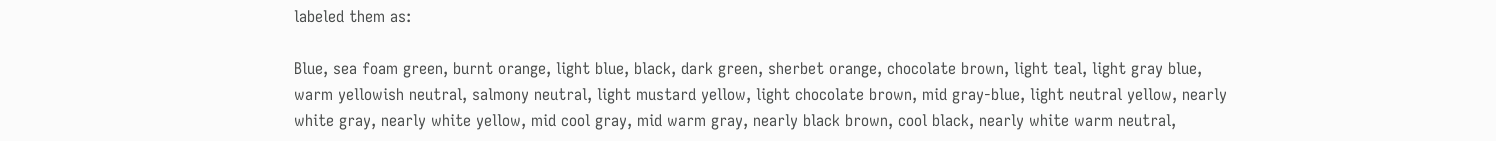labeled them as:

Blue, sea foam green, burnt orange, light blue, black, dark green, sherbet orange, chocolate brown, light teal, light gray blue, warm yellowish neutral, salmony neutral, light mustard yellow, light chocolate brown, mid gray-blue, light neutral yellow, nearly white gray, nearly white yellow, mid cool gray, mid warm gray, nearly black brown, cool black, nearly white warm neutral,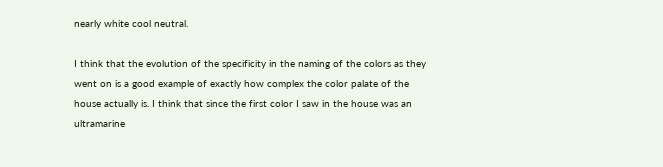nearly white cool neutral.

I think that the evolution of the specificity in the naming of the colors as they went on is a good example of exactly how complex the color palate of the house actually is. I think that since the first color I saw in the house was an ultramarine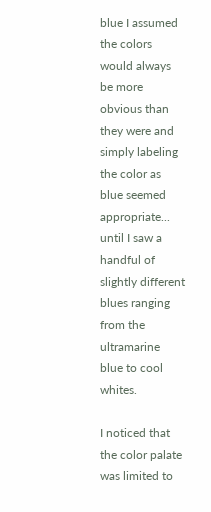blue I assumed the colors would always be more obvious than they were and simply labeling the color as blue seemed appropriate... until I saw a handful of slightly different blues ranging from the ultramarine blue to cool whites.

I noticed that the color palate was limited to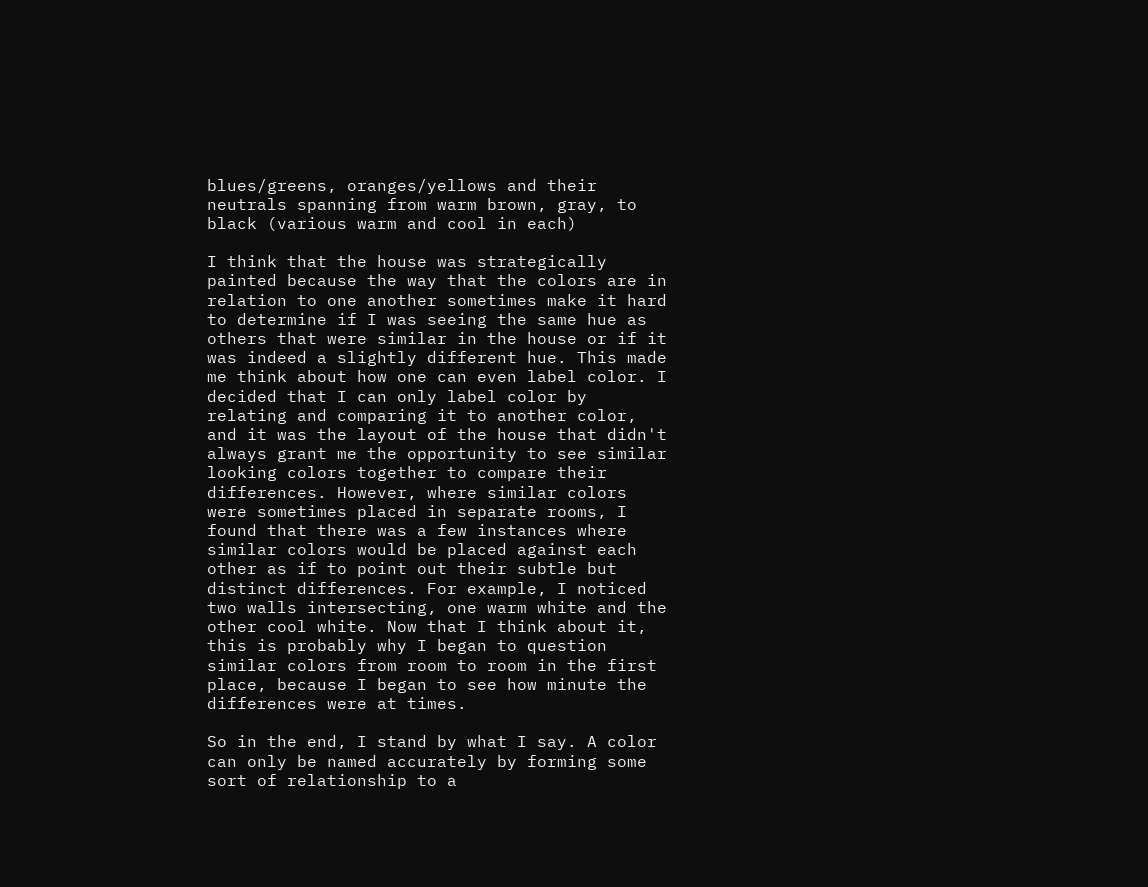blues/greens, oranges/yellows and their neutrals spanning from warm brown, gray, to black (various warm and cool in each)

I think that the house was strategically painted because the way that the colors are in relation to one another sometimes make it hard to determine if I was seeing the same hue as others that were similar in the house or if it was indeed a slightly different hue. This made me think about how one can even label color. I decided that I can only label color by relating and comparing it to another color, and it was the layout of the house that didn't always grant me the opportunity to see similar looking colors together to compare their differences. However, where similar colors were sometimes placed in separate rooms, I found that there was a few instances where similar colors would be placed against each other as if to point out their subtle but distinct differences. For example, I noticed two walls intersecting, one warm white and the other cool white. Now that I think about it, this is probably why I began to question similar colors from room to room in the first place, because I began to see how minute the differences were at times.

So in the end, I stand by what I say. A color can only be named accurately by forming some sort of relationship to a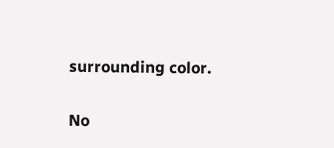surrounding color.

No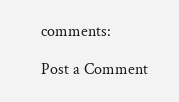comments:

Post a Comment